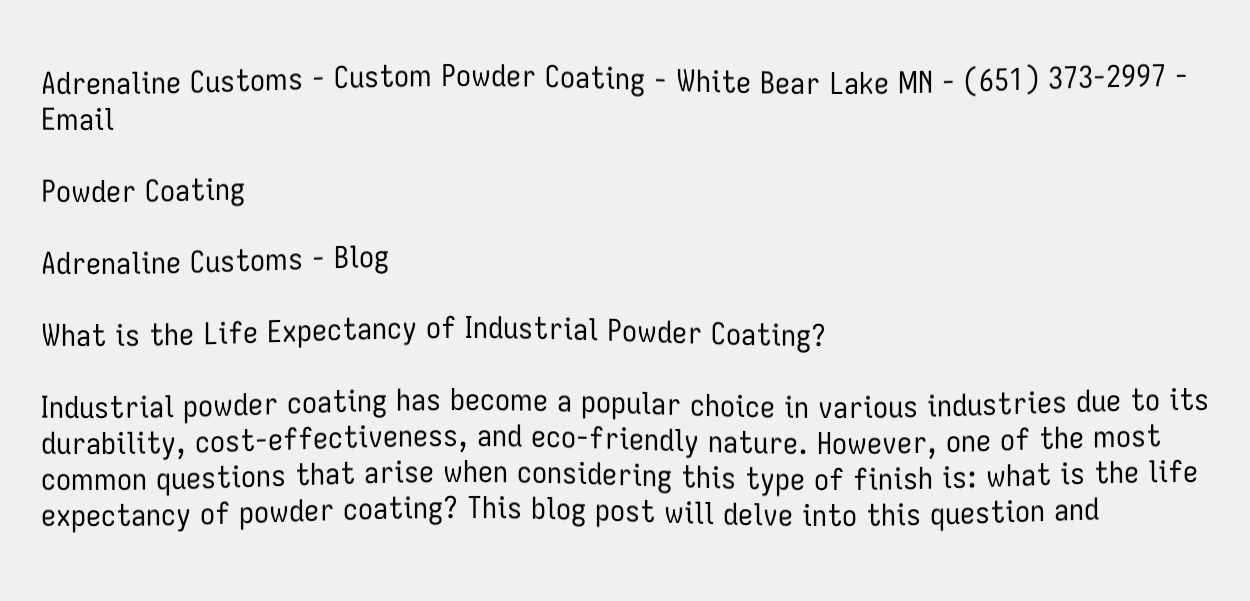Adrenaline Customs - Custom Powder Coating - White Bear Lake MN - (651) 373-2997 - Email

Powder Coating

Adrenaline Customs - Blog

What is the Life Expectancy of Industrial Powder Coating?

Industrial powder coating has become a popular choice in various industries due to its durability, cost-effectiveness, and eco-friendly nature. However, one of the most common questions that arise when considering this type of finish is: what is the life expectancy of powder coating? This blog post will delve into this question and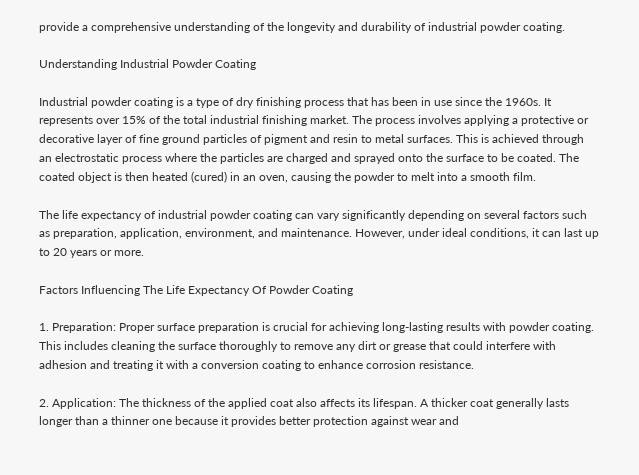provide a comprehensive understanding of the longevity and durability of industrial powder coating.

Understanding Industrial Powder Coating

Industrial powder coating is a type of dry finishing process that has been in use since the 1960s. It represents over 15% of the total industrial finishing market. The process involves applying a protective or decorative layer of fine ground particles of pigment and resin to metal surfaces. This is achieved through an electrostatic process where the particles are charged and sprayed onto the surface to be coated. The coated object is then heated (cured) in an oven, causing the powder to melt into a smooth film.

The life expectancy of industrial powder coating can vary significantly depending on several factors such as preparation, application, environment, and maintenance. However, under ideal conditions, it can last up to 20 years or more.

Factors Influencing The Life Expectancy Of Powder Coating

1. Preparation: Proper surface preparation is crucial for achieving long-lasting results with powder coating. This includes cleaning the surface thoroughly to remove any dirt or grease that could interfere with adhesion and treating it with a conversion coating to enhance corrosion resistance.

2. Application: The thickness of the applied coat also affects its lifespan. A thicker coat generally lasts longer than a thinner one because it provides better protection against wear and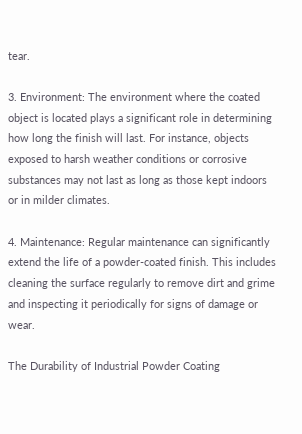tear.

3. Environment: The environment where the coated object is located plays a significant role in determining how long the finish will last. For instance, objects exposed to harsh weather conditions or corrosive substances may not last as long as those kept indoors or in milder climates.

4. Maintenance: Regular maintenance can significantly extend the life of a powder-coated finish. This includes cleaning the surface regularly to remove dirt and grime and inspecting it periodically for signs of damage or wear.

The Durability of Industrial Powder Coating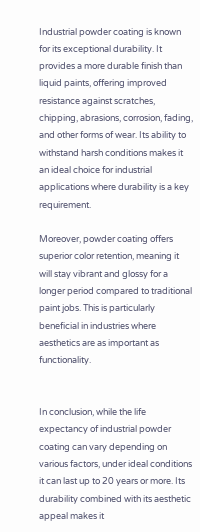Industrial powder coating is known for its exceptional durability. It provides a more durable finish than liquid paints, offering improved resistance against scratches, chipping, abrasions, corrosion, fading, and other forms of wear. Its ability to withstand harsh conditions makes it an ideal choice for industrial applications where durability is a key requirement.

Moreover, powder coating offers superior color retention, meaning it will stay vibrant and glossy for a longer period compared to traditional paint jobs. This is particularly beneficial in industries where aesthetics are as important as functionality.


In conclusion, while the life expectancy of industrial powder coating can vary depending on various factors, under ideal conditions it can last up to 20 years or more. Its durability combined with its aesthetic appeal makes it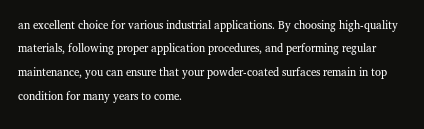an excellent choice for various industrial applications. By choosing high-quality materials, following proper application procedures, and performing regular maintenance, you can ensure that your powder-coated surfaces remain in top condition for many years to come.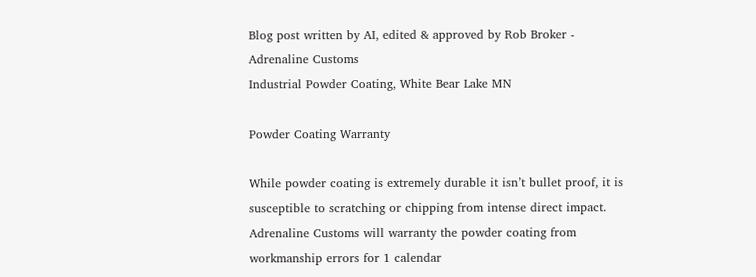Blog post written by AI, edited & approved by Rob Broker - Adrenaline Customs
Industrial Powder Coating, White Bear Lake MN

Powder Coating Warranty

While powder coating is extremely durable it isn’t bullet proof, it is susceptible to scratching or chipping from intense direct impact. Adrenaline Customs will warranty the powder coating from workmanship errors for 1 calendar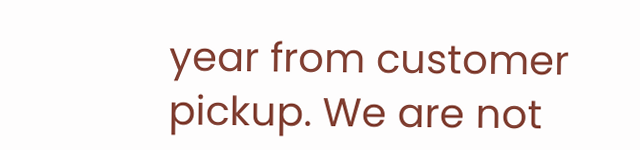year from customer pickup. We are not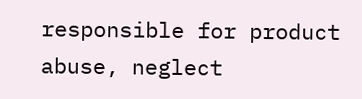responsible for product abuse, neglect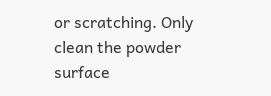or scratching. Only clean the powder surface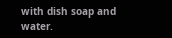with dish soap and water.